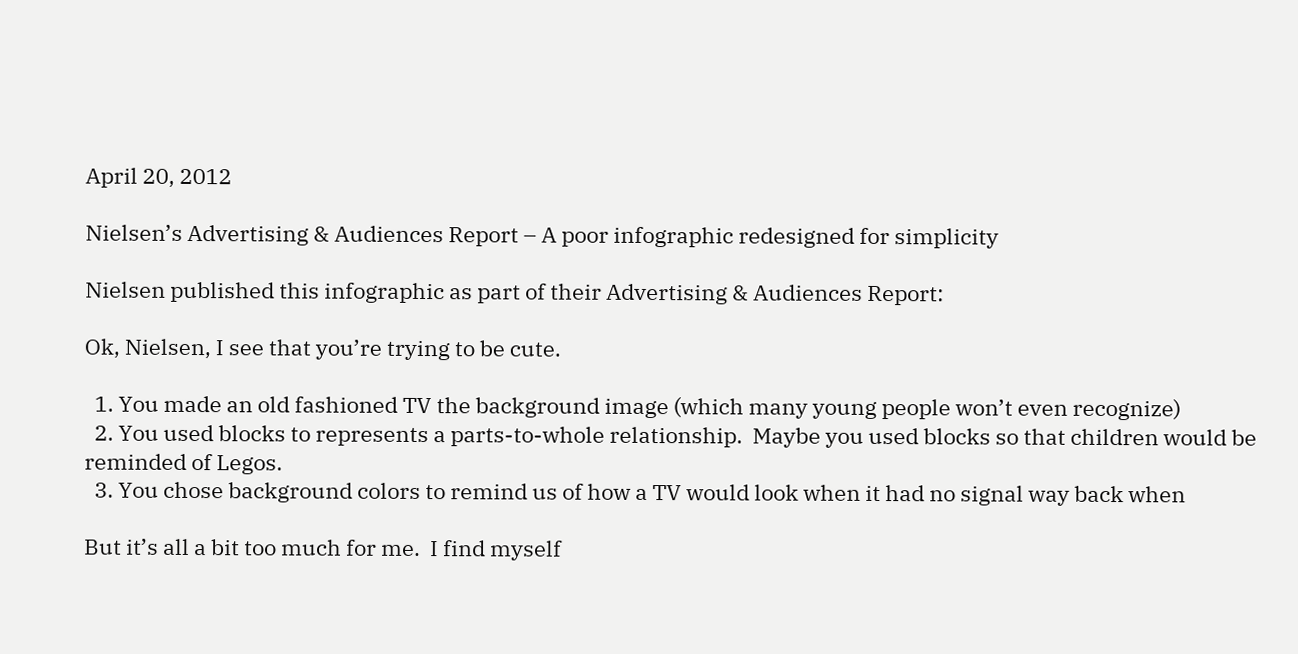April 20, 2012

Nielsen’s Advertising & Audiences Report – A poor infographic redesigned for simplicity

Nielsen published this infographic as part of their Advertising & Audiences Report:

Ok, Nielsen, I see that you’re trying to be cute.

  1. You made an old fashioned TV the background image (which many young people won’t even recognize)
  2. You used blocks to represents a parts-to-whole relationship.  Maybe you used blocks so that children would be reminded of Legos.
  3. You chose background colors to remind us of how a TV would look when it had no signal way back when

But it’s all a bit too much for me.  I find myself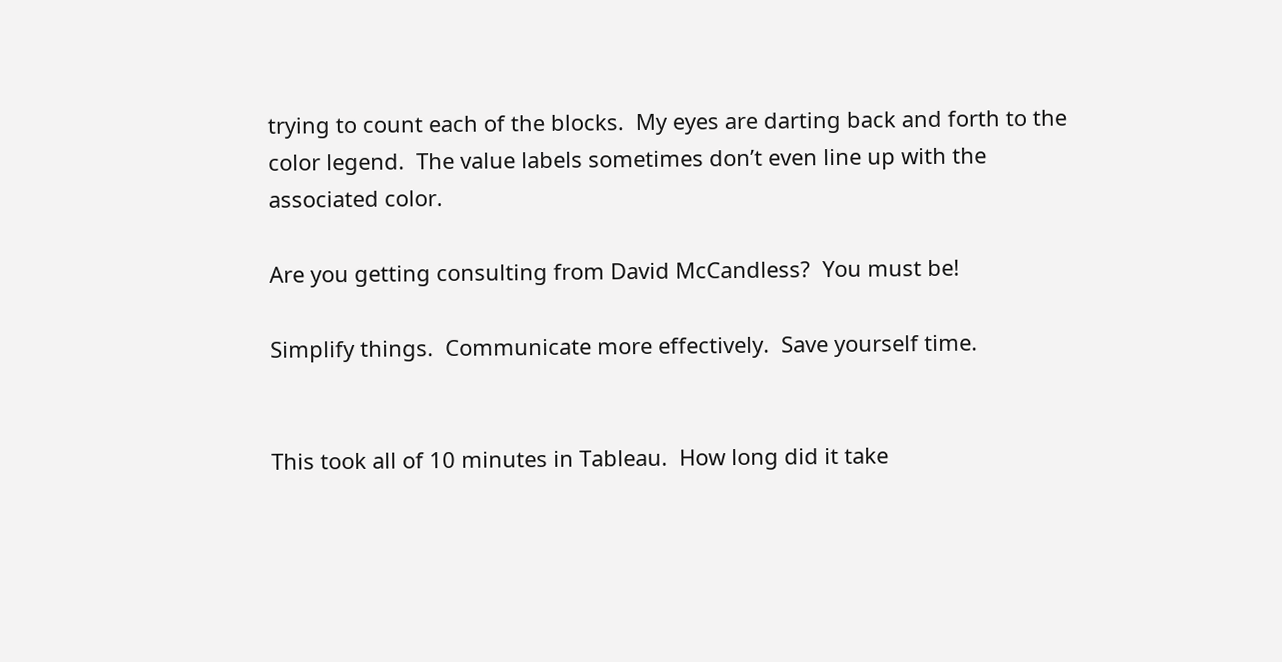trying to count each of the blocks.  My eyes are darting back and forth to the color legend.  The value labels sometimes don’t even line up with the associated color.

Are you getting consulting from David McCandless?  You must be!

Simplify things.  Communicate more effectively.  Save yourself time.


This took all of 10 minutes in Tableau.  How long did it take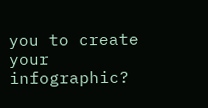you to create your infographic?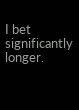I bet significantly longer.